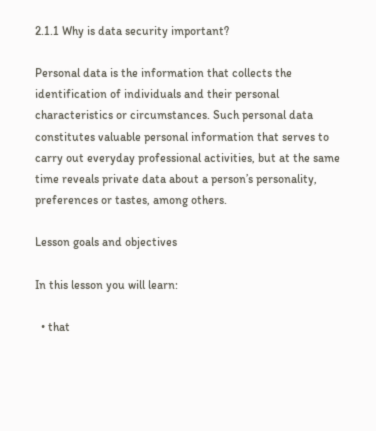2.1.1 Why is data security important?

Personal data is the information that collects the identification of individuals and their personal characteristics or circumstances. Such personal data constitutes valuable personal information that serves to carry out everyday professional activities, but at the same time reveals private data about a person’s personality, preferences or tastes, among others.

Lesson goals and objectives

In this lesson you will learn:

  • that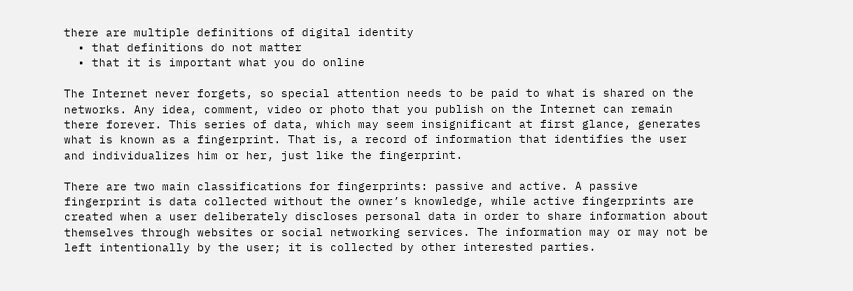there are multiple definitions of digital identity
  • that definitions do not matter
  • that it is important what you do online

The Internet never forgets, so special attention needs to be paid to what is shared on the networks. Any idea, comment, video or photo that you publish on the Internet can remain there forever. This series of data, which may seem insignificant at first glance, generates what is known as a fingerprint. That is, a record of information that identifies the user and individualizes him or her, just like the fingerprint.

There are two main classifications for fingerprints: passive and active. A passive fingerprint is data collected without the owner’s knowledge, while active fingerprints are created when a user deliberately discloses personal data in order to share information about themselves through websites or social networking services. The information may or may not be left intentionally by the user; it is collected by other interested parties.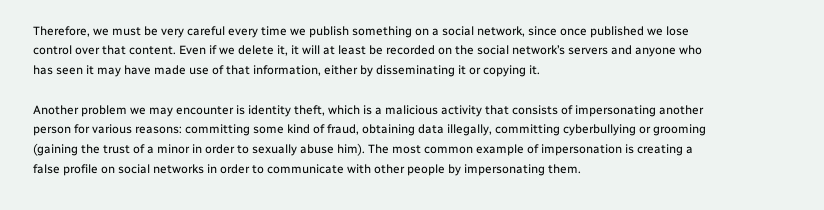Therefore, we must be very careful every time we publish something on a social network, since once published we lose control over that content. Even if we delete it, it will at least be recorded on the social network’s servers and anyone who has seen it may have made use of that information, either by disseminating it or copying it.

Another problem we may encounter is identity theft, which is a malicious activity that consists of impersonating another person for various reasons: committing some kind of fraud, obtaining data illegally, committing cyberbullying or grooming (gaining the trust of a minor in order to sexually abuse him). The most common example of impersonation is creating a false profile on social networks in order to communicate with other people by impersonating them.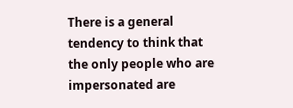There is a general tendency to think that the only people who are impersonated are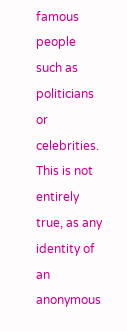famous people such as politicians or celebrities. This is not entirely true, as any identity of an anonymous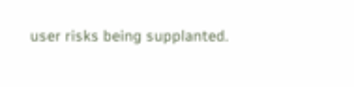user risks being supplanted.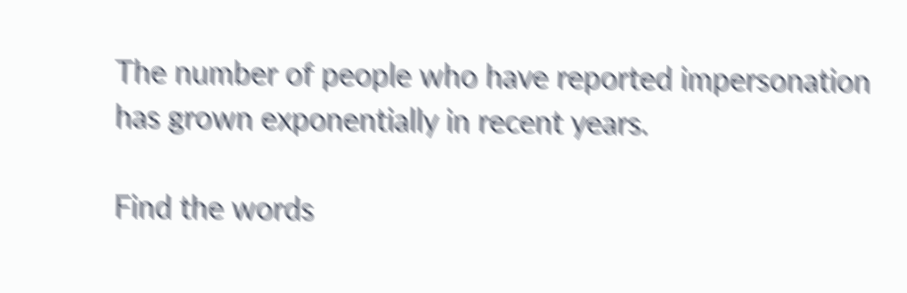The number of people who have reported impersonation has grown exponentially in recent years.

Find the words